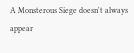A Monsterous Siege doesn't always appear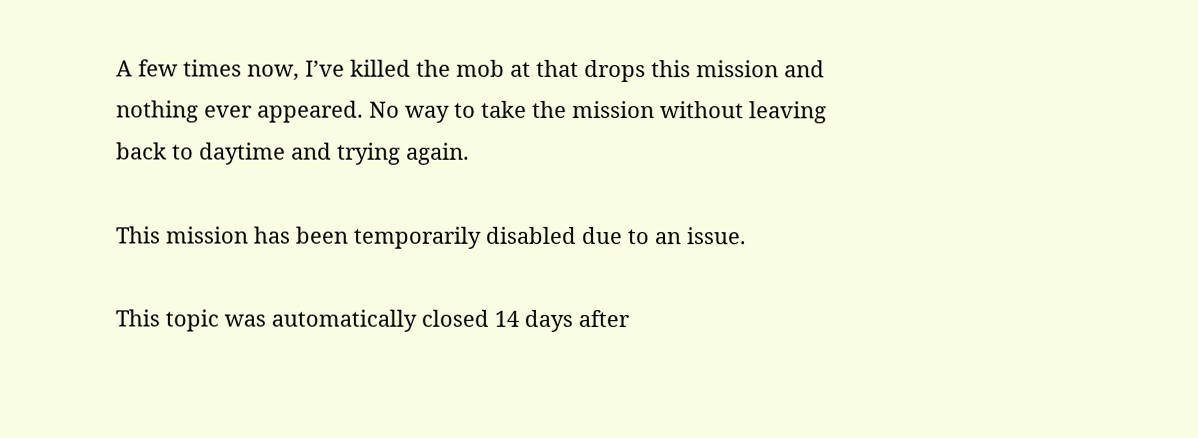A few times now, I’ve killed the mob at that drops this mission and nothing ever appeared. No way to take the mission without leaving back to daytime and trying again.

This mission has been temporarily disabled due to an issue.

This topic was automatically closed 14 days after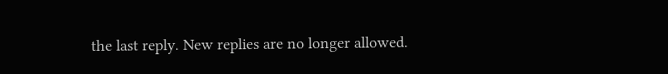the last reply. New replies are no longer allowed.